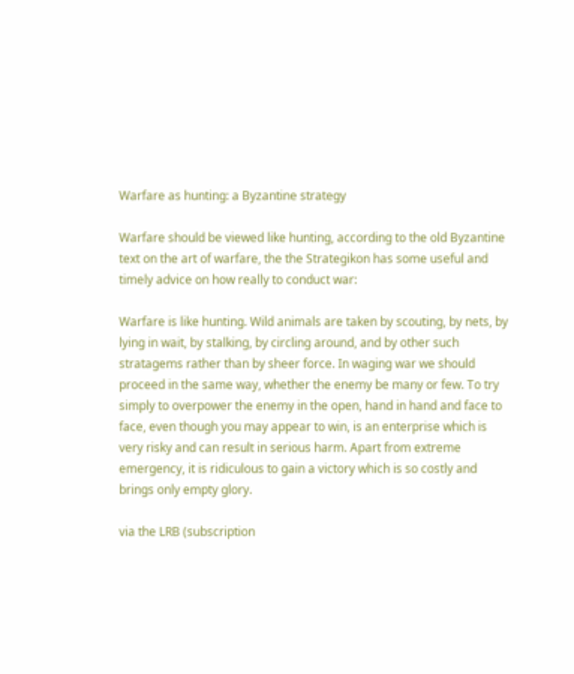Warfare as hunting: a Byzantine strategy

Warfare should be viewed like hunting, according to the old Byzantine text on the art of warfare, the the Strategikon has some useful and timely advice on how really to conduct war:

Warfare is like hunting. Wild animals are taken by scouting, by nets, by lying in wait, by stalking, by circling around, and by other such stratagems rather than by sheer force. In waging war we should proceed in the same way, whether the enemy be many or few. To try simply to overpower the enemy in the open, hand in hand and face to face, even though you may appear to win, is an enterprise which is very risky and can result in serious harm. Apart from extreme emergency, it is ridiculous to gain a victory which is so costly and brings only empty glory.

via the LRB (subscription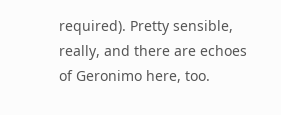required). Pretty sensible, really, and there are echoes of Geronimo here, too.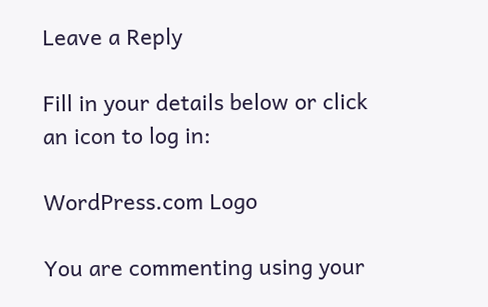Leave a Reply

Fill in your details below or click an icon to log in:

WordPress.com Logo

You are commenting using your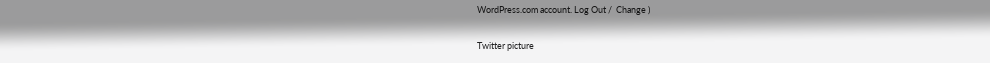WordPress.com account. Log Out /  Change )

Twitter picture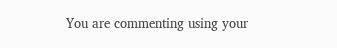You are commenting using your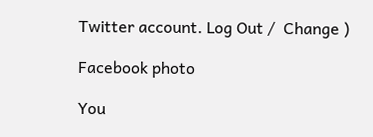Twitter account. Log Out /  Change )

Facebook photo

You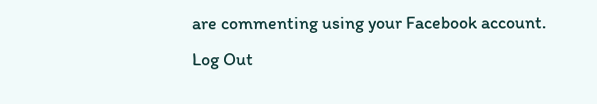are commenting using your Facebook account. Log Out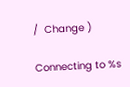/  Change )

Connecting to %s